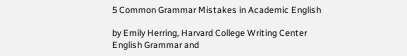5 Common Grammar Mistakes in Academic English

by Emily Herring, Harvard College Writing Center English Grammar and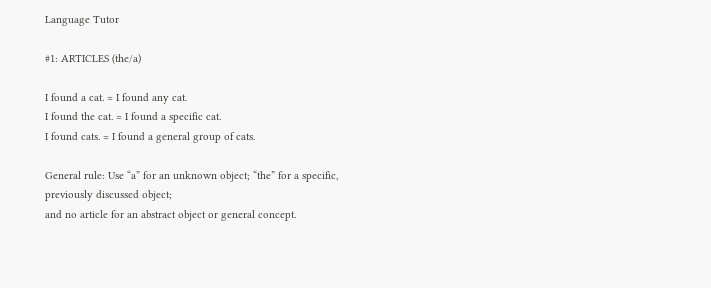Language Tutor

#1: ARTICLES (the/a)

I found a cat. = I found any cat.
I found the cat. = I found a specific cat.
I found cats. = I found a general group of cats.

General rule: Use “a” for an unknown object; “the” for a specific, previously discussed object;
and no article for an abstract object or general concept.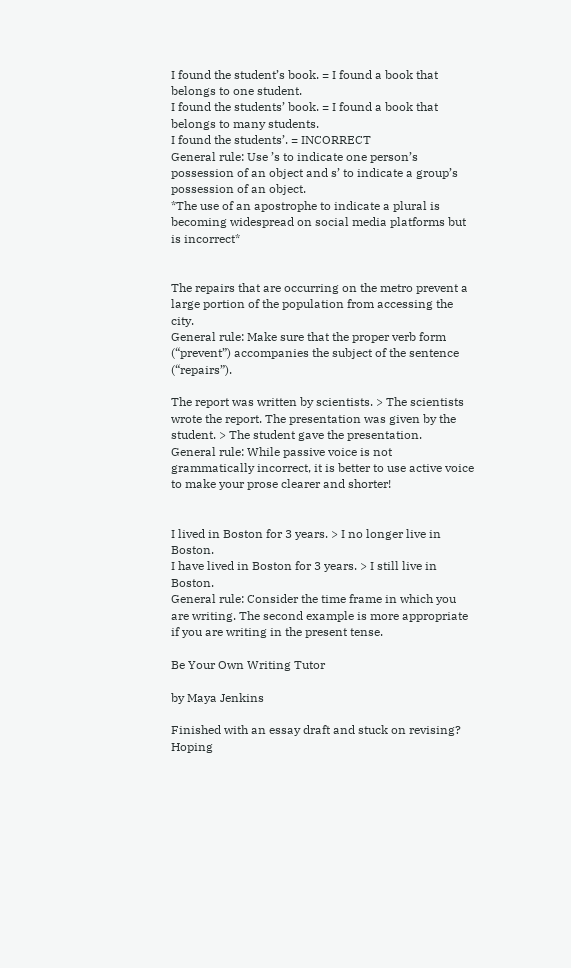I found the student’s book. = I found a book that belongs to one student.
I found the students’ book. = I found a book that belongs to many students.
I found the students’. = INCORRECT
General rule: Use ’s to indicate one person’s possession of an object and s’ to indicate a group’s possession of an object.
*The use of an apostrophe to indicate a plural is becoming widespread on social media platforms but is incorrect*


The repairs that are occurring on the metro prevent a large portion of the population from accessing the city.
General rule: Make sure that the proper verb form (“prevent”) accompanies the subject of the sentence (“repairs”).

The report was written by scientists. > The scientists wrote the report. The presentation was given by the student. > The student gave the presentation.
General rule: While passive voice is not grammatically incorrect, it is better to use active voice to make your prose clearer and shorter!


I lived in Boston for 3 years. > I no longer live in Boston.
I have lived in Boston for 3 years. > I still live in Boston.
General rule: Consider the time frame in which you are writing. The second example is more appropriate if you are writing in the present tense.

Be Your Own Writing Tutor

by Maya Jenkins

Finished with an essay draft and stuck on revising? Hoping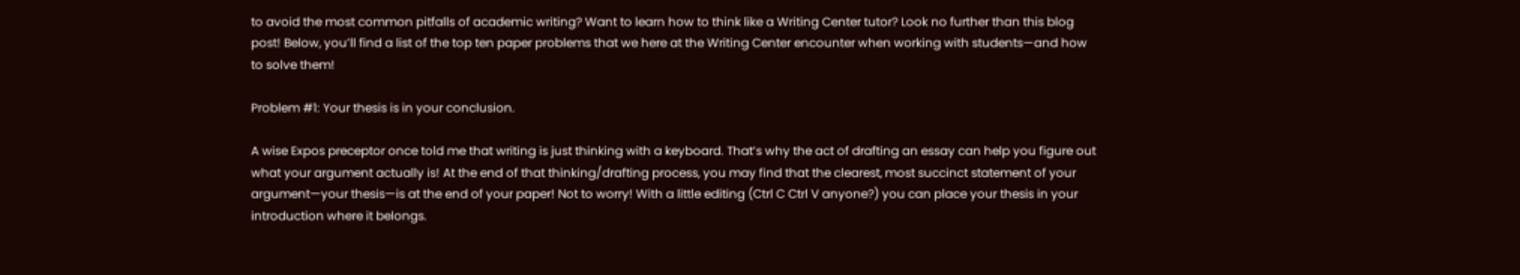to avoid the most common pitfalls of academic writing? Want to learn how to think like a Writing Center tutor? Look no further than this blog post! Below, you’ll find a list of the top ten paper problems that we here at the Writing Center encounter when working with students—and how to solve them!

Problem #1: Your thesis is in your conclusion.

A wise Expos preceptor once told me that writing is just thinking with a keyboard. That’s why the act of drafting an essay can help you figure out what your argument actually is! At the end of that thinking/drafting process, you may find that the clearest, most succinct statement of your argument—your thesis—is at the end of your paper! Not to worry! With a little editing (Ctrl C Ctrl V anyone?) you can place your thesis in your introduction where it belongs.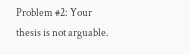Problem #2: Your thesis is not arguable.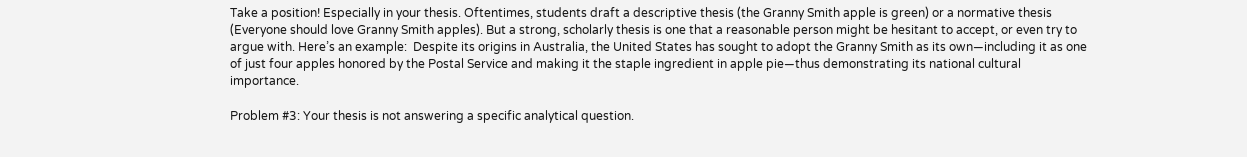Take a position! Especially in your thesis. Oftentimes, students draft a descriptive thesis (the Granny Smith apple is green) or a normative thesis (Everyone should love Granny Smith apples). But a strong, scholarly thesis is one that a reasonable person might be hesitant to accept, or even try to argue with. Here’s an example:  Despite its origins in Australia, the United States has sought to adopt the Granny Smith as its own—including it as one of just four apples honored by the Postal Service and making it the staple ingredient in apple pie—thus demonstrating its national cultural importance.

Problem #3: Your thesis is not answering a specific analytical question.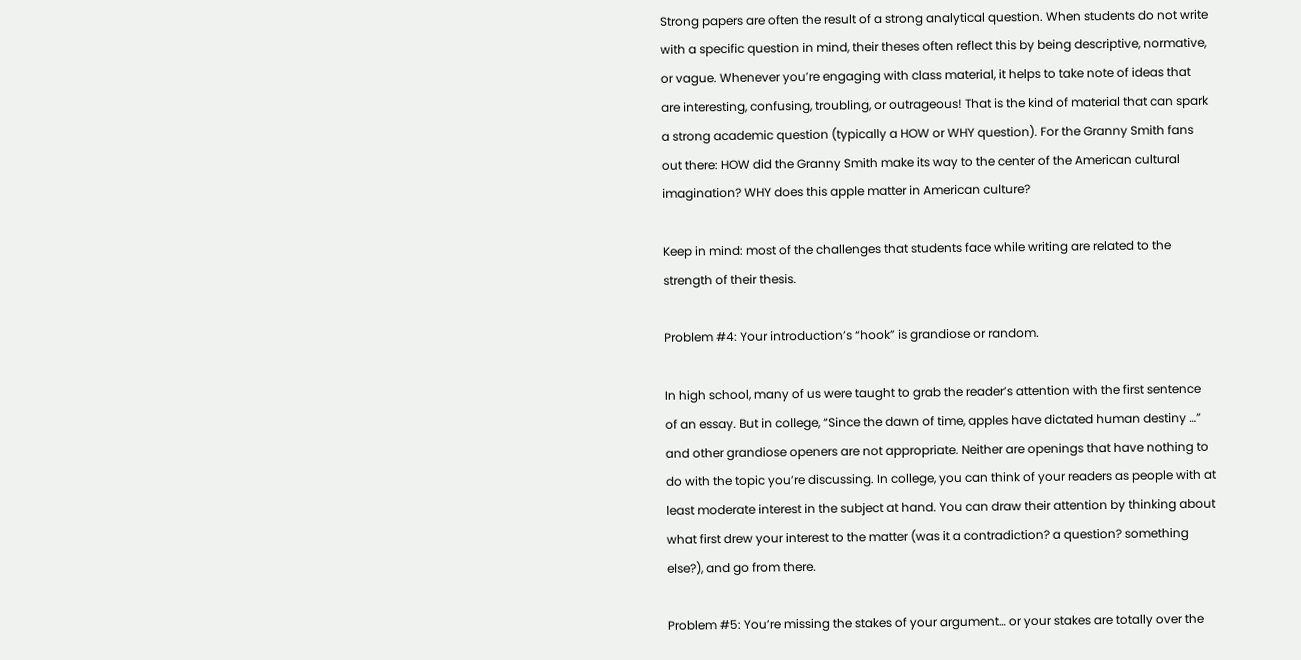Strong papers are often the result of a strong analytical question. When students do not write with a specific question in mind, their theses often reflect this by being descriptive, normative, or vague. Whenever you’re engaging with class material, it helps to take note of ideas that are interesting, confusing, troubling, or outrageous! That is the kind of material that can spark a strong academic question (typically a HOW or WHY question). For the Granny Smith fans out there: HOW did the Granny Smith make its way to the center of the American cultural imagination? WHY does this apple matter in American culture?

Keep in mind: most of the challenges that students face while writing are related to the strength of their thesis.

Problem #4: Your introduction’s “hook” is grandiose or random.

In high school, many of us were taught to grab the reader’s attention with the first sentence of an essay. But in college, “Since the dawn of time, apples have dictated human destiny …” and other grandiose openers are not appropriate. Neither are openings that have nothing to do with the topic you’re discussing. In college, you can think of your readers as people with at least moderate interest in the subject at hand. You can draw their attention by thinking about what first drew your interest to the matter (was it a contradiction? a question? something else?), and go from there.

Problem #5: You’re missing the stakes of your argument… or your stakes are totally over the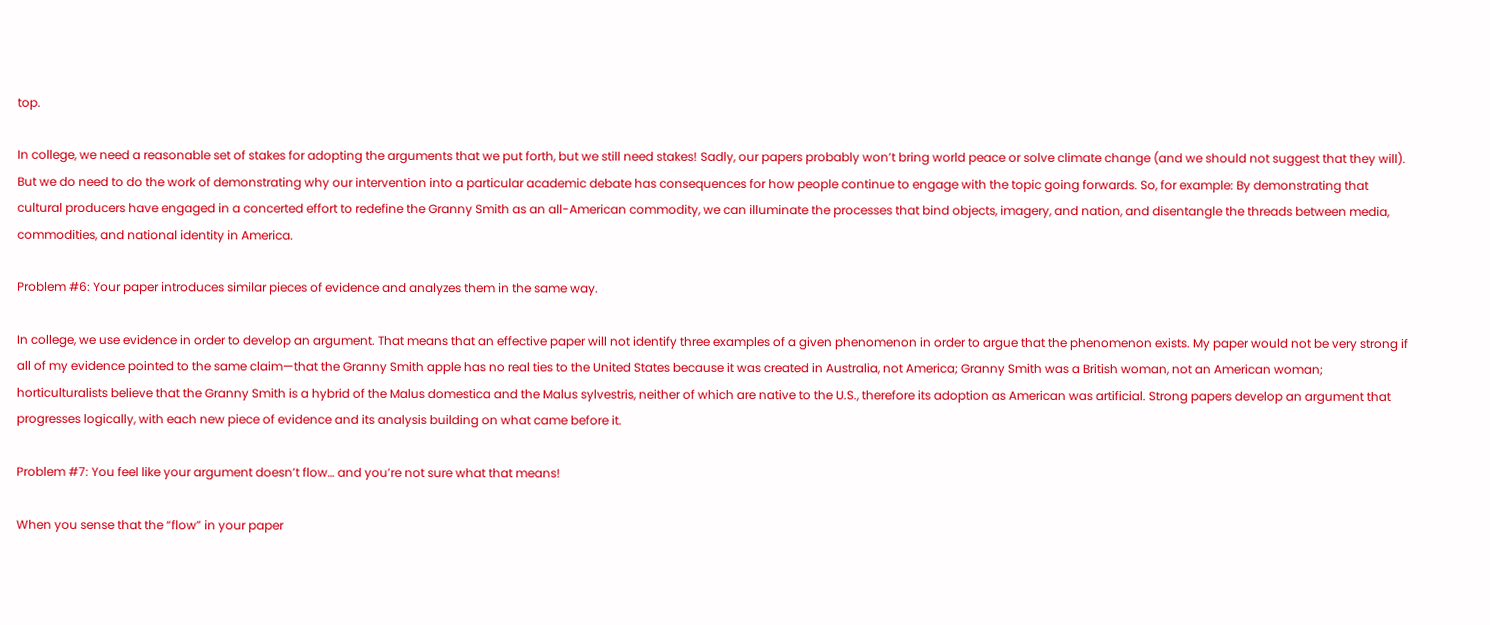top.

In college, we need a reasonable set of stakes for adopting the arguments that we put forth, but we still need stakes! Sadly, our papers probably won’t bring world peace or solve climate change (and we should not suggest that they will). But we do need to do the work of demonstrating why our intervention into a particular academic debate has consequences for how people continue to engage with the topic going forwards. So, for example: By demonstrating that cultural producers have engaged in a concerted effort to redefine the Granny Smith as an all-American commodity, we can illuminate the processes that bind objects, imagery, and nation, and disentangle the threads between media, commodities, and national identity in America.

Problem #6: Your paper introduces similar pieces of evidence and analyzes them in the same way.

In college, we use evidence in order to develop an argument. That means that an effective paper will not identify three examples of a given phenomenon in order to argue that the phenomenon exists. My paper would not be very strong if all of my evidence pointed to the same claim—that the Granny Smith apple has no real ties to the United States because it was created in Australia, not America; Granny Smith was a British woman, not an American woman;  horticulturalists believe that the Granny Smith is a hybrid of the Malus domestica and the Malus sylvestris, neither of which are native to the U.S., therefore its adoption as American was artificial. Strong papers develop an argument that progresses logically, with each new piece of evidence and its analysis building on what came before it.

Problem #7: You feel like your argument doesn’t flow… and you’re not sure what that means!

When you sense that the “flow” in your paper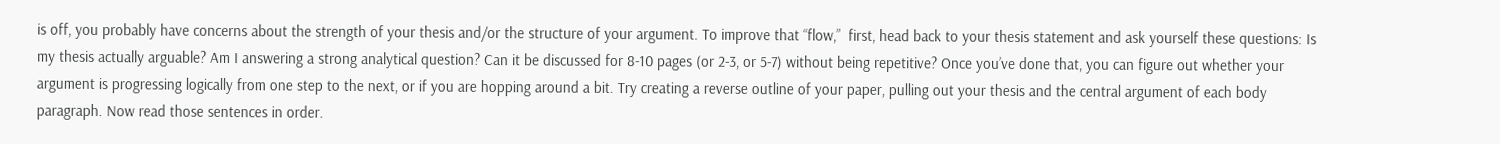is off, you probably have concerns about the strength of your thesis and/or the structure of your argument. To improve that “flow,”  first, head back to your thesis statement and ask yourself these questions: Is my thesis actually arguable? Am I answering a strong analytical question? Can it be discussed for 8-10 pages (or 2-3, or 5-7) without being repetitive? Once you’ve done that, you can figure out whether your argument is progressing logically from one step to the next, or if you are hopping around a bit. Try creating a reverse outline of your paper, pulling out your thesis and the central argument of each body paragraph. Now read those sentences in order.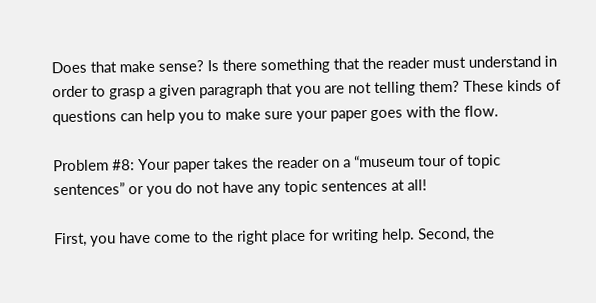Does that make sense? Is there something that the reader must understand in order to grasp a given paragraph that you are not telling them? These kinds of questions can help you to make sure your paper goes with the flow.

Problem #8: Your paper takes the reader on a “museum tour of topic sentences” or you do not have any topic sentences at all!

First, you have come to the right place for writing help. Second, the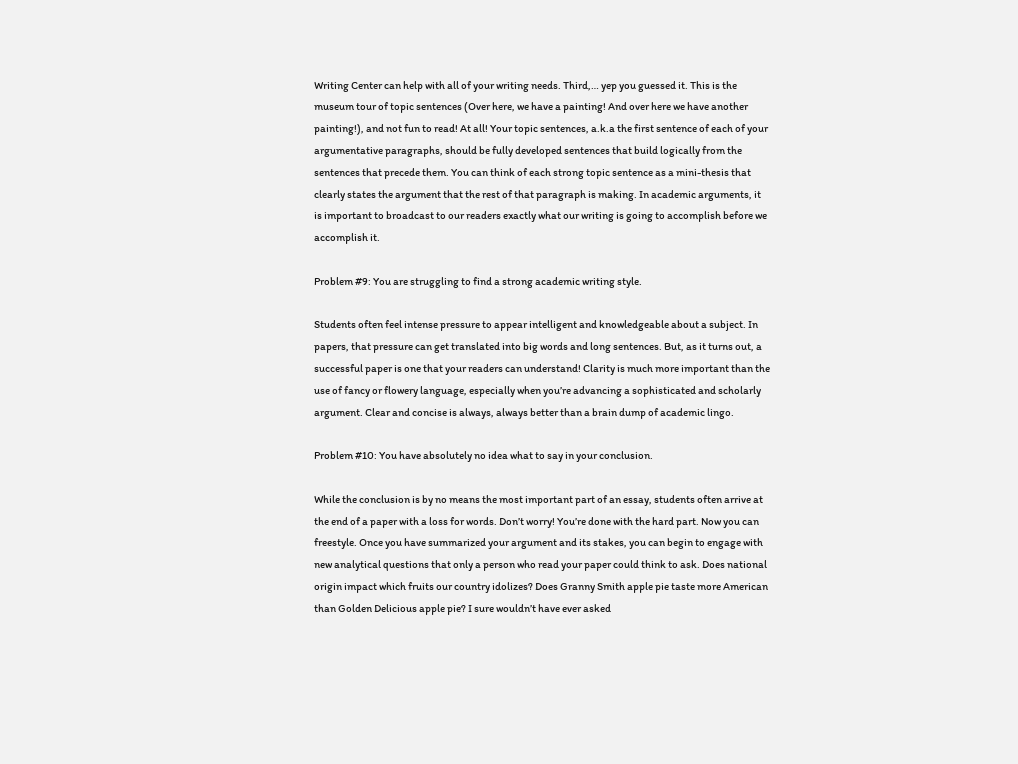Writing Center can help with all of your writing needs. Third,… yep you guessed it. This is the museum tour of topic sentences (Over here, we have a painting! And over here we have another painting!), and not fun to read! At all! Your topic sentences, a.k.a the first sentence of each of your argumentative paragraphs, should be fully developed sentences that build logically from the sentences that precede them. You can think of each strong topic sentence as a mini-thesis that clearly states the argument that the rest of that paragraph is making. In academic arguments, it is important to broadcast to our readers exactly what our writing is going to accomplish before we accomplish it.

Problem #9: You are struggling to find a strong academic writing style.

Students often feel intense pressure to appear intelligent and knowledgeable about a subject. In papers, that pressure can get translated into big words and long sentences. But, as it turns out, a successful paper is one that your readers can understand! Clarity is much more important than the use of fancy or flowery language, especially when you’re advancing a sophisticated and scholarly argument. Clear and concise is always, always better than a brain dump of academic lingo.

Problem #10: You have absolutely no idea what to say in your conclusion.

While the conclusion is by no means the most important part of an essay, students often arrive at the end of a paper with a loss for words. Don’t worry! You’re done with the hard part. Now you can freestyle. Once you have summarized your argument and its stakes, you can begin to engage with new analytical questions that only a person who read your paper could think to ask. Does national origin impact which fruits our country idolizes? Does Granny Smith apple pie taste more American than Golden Delicious apple pie? I sure wouldn’t have ever asked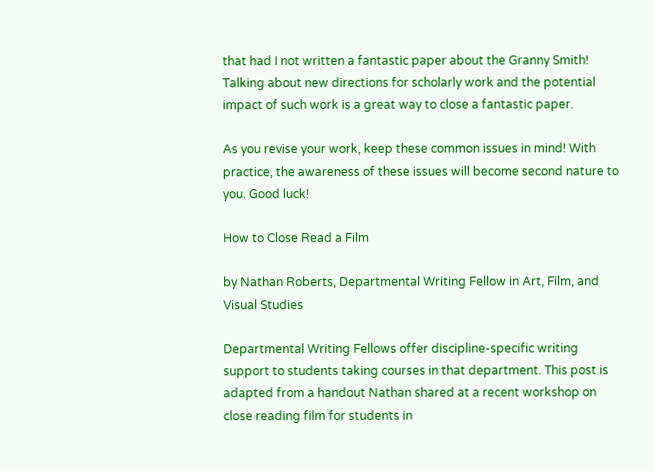that had I not written a fantastic paper about the Granny Smith! Talking about new directions for scholarly work and the potential impact of such work is a great way to close a fantastic paper.

As you revise your work, keep these common issues in mind! With practice, the awareness of these issues will become second nature to you. Good luck!

How to Close Read a Film

by Nathan Roberts, Departmental Writing Fellow in Art, Film, and Visual Studies

Departmental Writing Fellows offer discipline-specific writing support to students taking courses in that department. This post is adapted from a handout Nathan shared at a recent workshop on close reading film for students in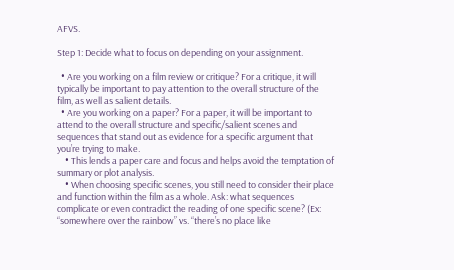AFVS.

Step 1: Decide what to focus on depending on your assignment.

  • Are you working on a film review or critique? For a critique, it will typically be important to pay attention to the overall structure of the film, as well as salient details.
  • Are you working on a paper? For a paper, it will be important to attend to the overall structure and specific/salient scenes and sequences that stand out as evidence for a specific argument that you’re trying to make.
    • This lends a paper care and focus and helps avoid the temptation of summary or plot analysis.
    • When choosing specific scenes, you still need to consider their place and function within the film as a whole. Ask: what sequences complicate or even contradict the reading of one specific scene? (Ex: “somewhere over the rainbow” vs. “there’s no place like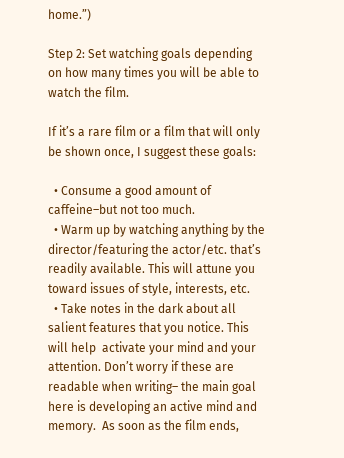home.”)

Step 2: Set watching goals depending on how many times you will be able to watch the film.

If it’s a rare film or a film that will only be shown once, I suggest these goals:

  • Consume a good amount of caffeine–but not too much.
  • Warm up by watching anything by the director/featuring the actor/etc. that’s readily available. This will attune you toward issues of style, interests, etc.
  • Take notes in the dark about all salient features that you notice. This will help  activate your mind and your attention. Don’t worry if these are readable when writing– the main goal here is developing an active mind and memory.  As soon as the film ends,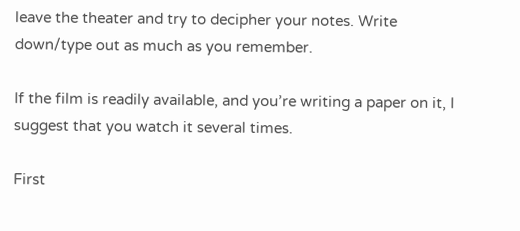leave the theater and try to decipher your notes. Write down/type out as much as you remember.

If the film is readily available, and you’re writing a paper on it, I suggest that you watch it several times.

First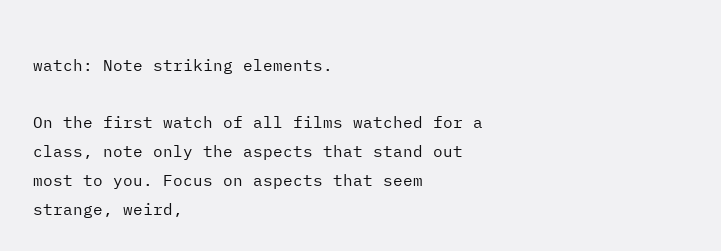watch: Note striking elements.

On the first watch of all films watched for a class, note only the aspects that stand out most to you. Focus on aspects that seem strange, weird,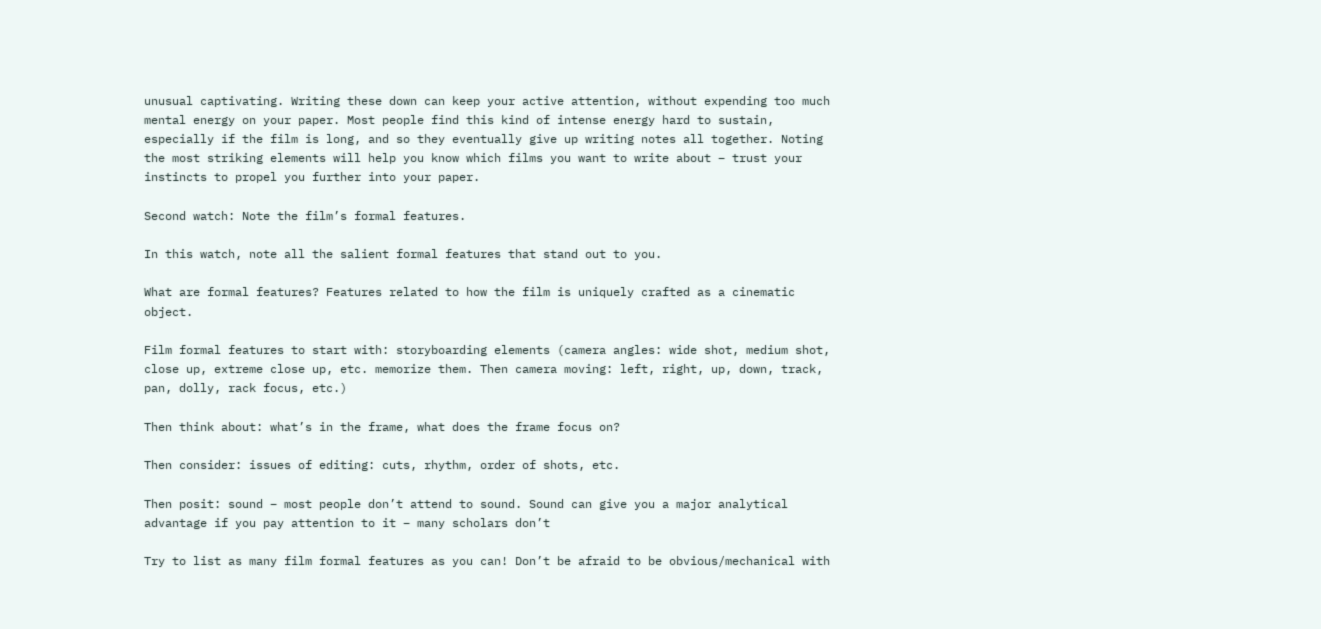unusual captivating. Writing these down can keep your active attention, without expending too much mental energy on your paper. Most people find this kind of intense energy hard to sustain, especially if the film is long, and so they eventually give up writing notes all together. Noting the most striking elements will help you know which films you want to write about – trust your instincts to propel you further into your paper.

Second watch: Note the film’s formal features.

In this watch, note all the salient formal features that stand out to you.

What are formal features? Features related to how the film is uniquely crafted as a cinematic object.

Film formal features to start with: storyboarding elements (camera angles: wide shot, medium shot, close up, extreme close up, etc. memorize them. Then camera moving: left, right, up, down, track, pan, dolly, rack focus, etc.)

Then think about: what’s in the frame, what does the frame focus on?

Then consider: issues of editing: cuts, rhythm, order of shots, etc.

Then posit: sound – most people don’t attend to sound. Sound can give you a major analytical advantage if you pay attention to it – many scholars don’t

Try to list as many film formal features as you can! Don’t be afraid to be obvious/mechanical with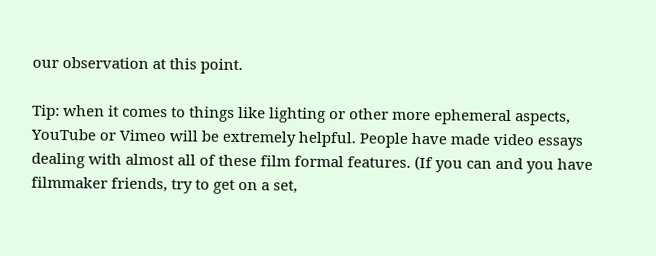our observation at this point.

Tip: when it comes to things like lighting or other more ephemeral aspects, YouTube or Vimeo will be extremely helpful. People have made video essays dealing with almost all of these film formal features. (If you can and you have filmmaker friends, try to get on a set,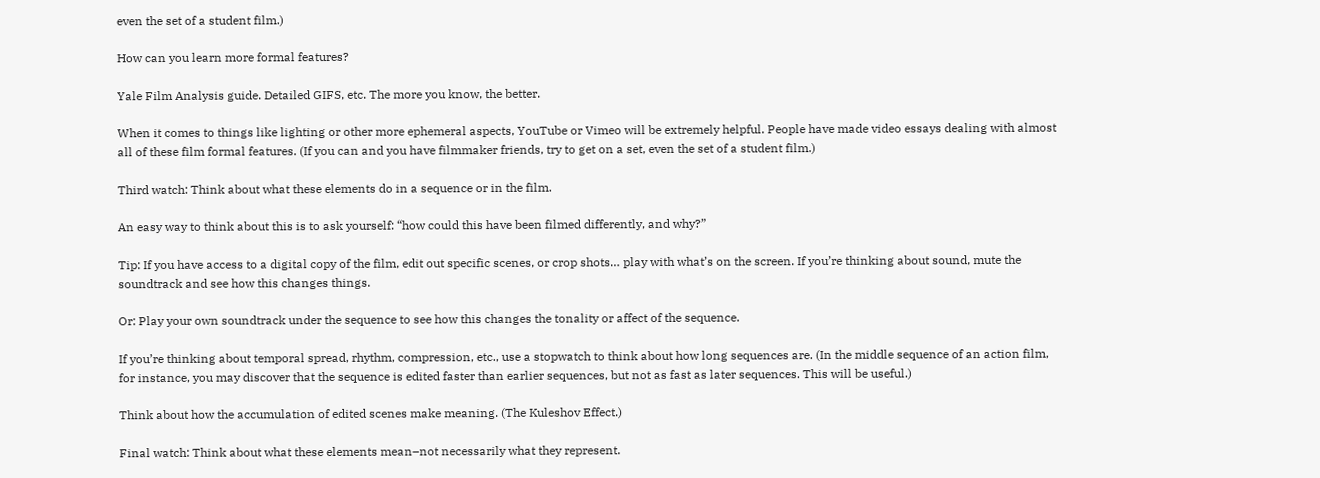even the set of a student film.)

How can you learn more formal features?

Yale Film Analysis guide. Detailed GIFS, etc. The more you know, the better.

When it comes to things like lighting or other more ephemeral aspects, YouTube or Vimeo will be extremely helpful. People have made video essays dealing with almost all of these film formal features. (If you can and you have filmmaker friends, try to get on a set, even the set of a student film.)

Third watch: Think about what these elements do in a sequence or in the film.

An easy way to think about this is to ask yourself: “how could this have been filmed differently, and why?”

Tip: If you have access to a digital copy of the film, edit out specific scenes, or crop shots… play with what’s on the screen. If you’re thinking about sound, mute the soundtrack and see how this changes things.

Or: Play your own soundtrack under the sequence to see how this changes the tonality or affect of the sequence.

If you’re thinking about temporal spread, rhythm, compression, etc., use a stopwatch to think about how long sequences are. (In the middle sequence of an action film, for instance, you may discover that the sequence is edited faster than earlier sequences, but not as fast as later sequences. This will be useful.)

Think about how the accumulation of edited scenes make meaning. (The Kuleshov Effect.)

Final watch: Think about what these elements mean–not necessarily what they represent.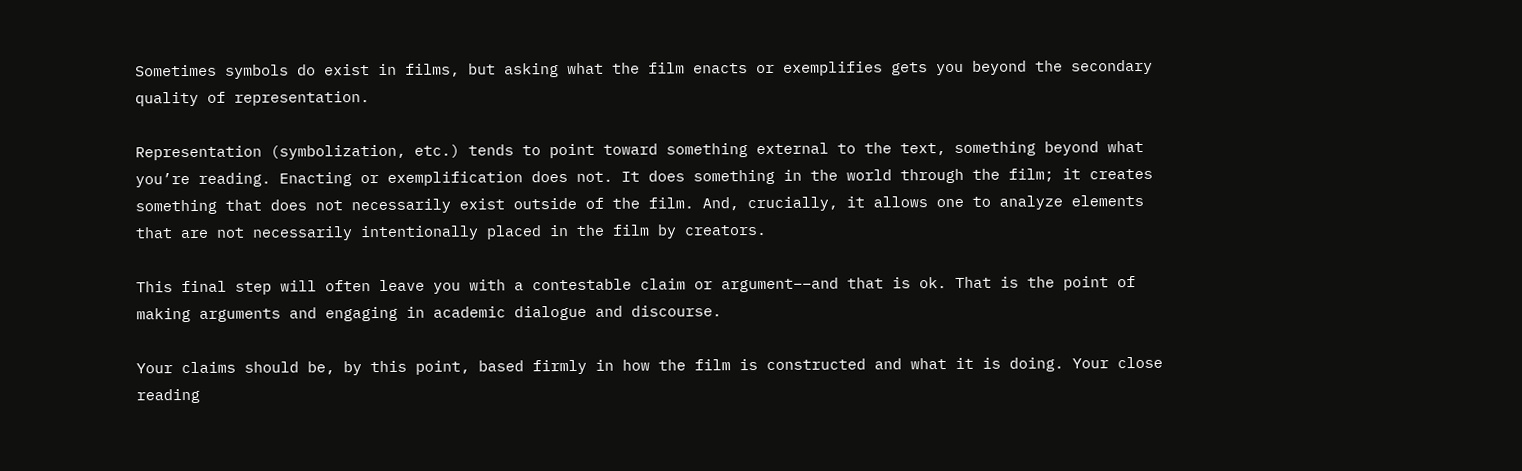Sometimes symbols do exist in films, but asking what the film enacts or exemplifies gets you beyond the secondary quality of representation.

Representation (symbolization, etc.) tends to point toward something external to the text, something beyond what you’re reading. Enacting or exemplification does not. It does something in the world through the film; it creates something that does not necessarily exist outside of the film. And, crucially, it allows one to analyze elements that are not necessarily intentionally placed in the film by creators.

This final step will often leave you with a contestable claim or argument––and that is ok. That is the point of making arguments and engaging in academic dialogue and discourse.

Your claims should be, by this point, based firmly in how the film is constructed and what it is doing. Your close reading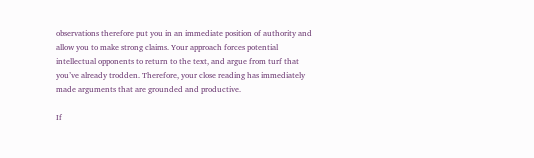observations therefore put you in an immediate position of authority and allow you to make strong claims. Your approach forces potential intellectual opponents to return to the text, and argue from turf that you’ve already trodden. Therefore, your close reading has immediately made arguments that are grounded and productive.

If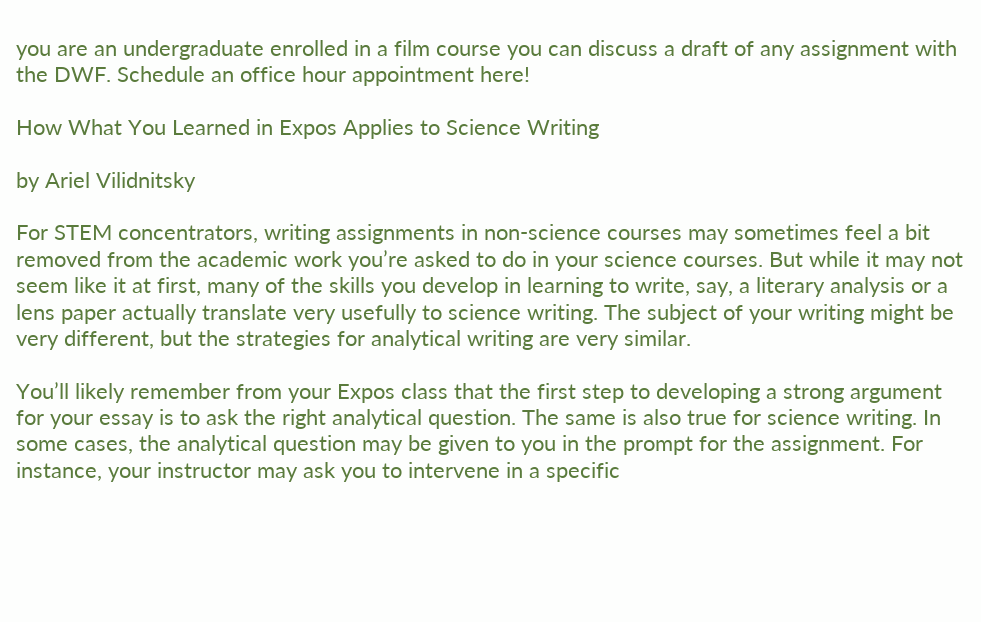you are an undergraduate enrolled in a film course you can discuss a draft of any assignment with the DWF. Schedule an office hour appointment here!

How What You Learned in Expos Applies to Science Writing

by Ariel Vilidnitsky

For STEM concentrators, writing assignments in non-science courses may sometimes feel a bit removed from the academic work you’re asked to do in your science courses. But while it may not seem like it at first, many of the skills you develop in learning to write, say, a literary analysis or a lens paper actually translate very usefully to science writing. The subject of your writing might be very different, but the strategies for analytical writing are very similar.

You’ll likely remember from your Expos class that the first step to developing a strong argument for your essay is to ask the right analytical question. The same is also true for science writing. In some cases, the analytical question may be given to you in the prompt for the assignment. For instance, your instructor may ask you to intervene in a specific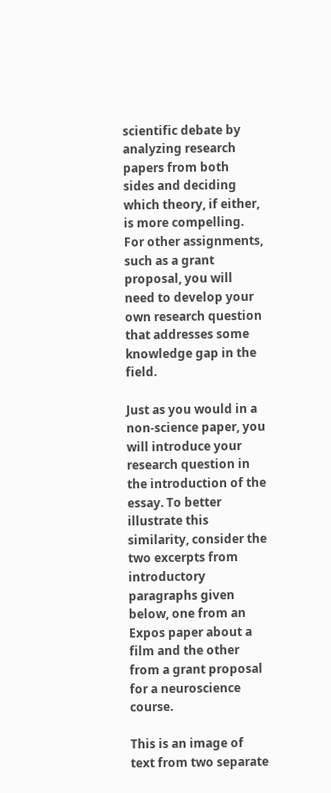scientific debate by analyzing research papers from both sides and deciding which theory, if either, is more compelling. For other assignments, such as a grant proposal, you will need to develop your own research question that addresses some knowledge gap in the field.

Just as you would in a non-science paper, you will introduce your research question in the introduction of the essay. To better illustrate this similarity, consider the two excerpts from introductory paragraphs given below, one from an Expos paper about a film and the other from a grant proposal for a neuroscience course.

This is an image of text from two separate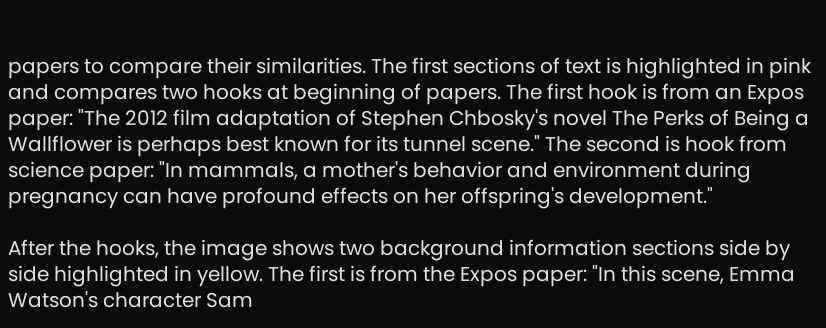papers to compare their similarities. The first sections of text is highlighted in pink and compares two hooks at beginning of papers. The first hook is from an Expos paper: "The 2012 film adaptation of Stephen Chbosky's novel The Perks of Being a Wallflower is perhaps best known for its tunnel scene." The second is hook from science paper: "In mammals, a mother's behavior and environment during pregnancy can have profound effects on her offspring's development."

After the hooks, the image shows two background information sections side by side highlighted in yellow. The first is from the Expos paper: "In this scene, Emma Watson's character Sam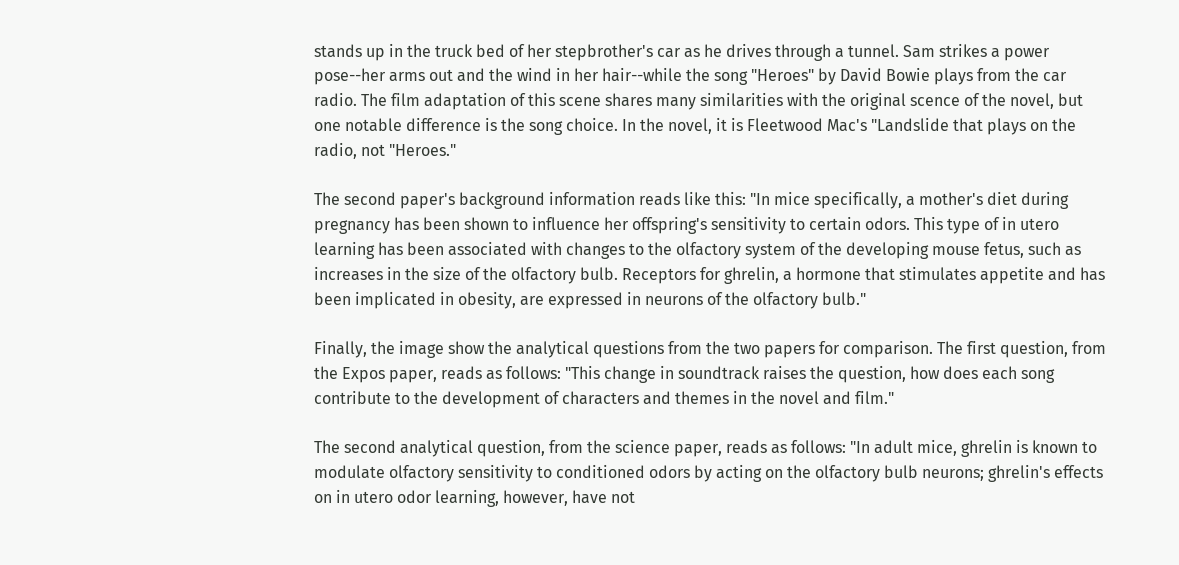stands up in the truck bed of her stepbrother's car as he drives through a tunnel. Sam strikes a power pose--her arms out and the wind in her hair--while the song "Heroes" by David Bowie plays from the car radio. The film adaptation of this scene shares many similarities with the original scence of the novel, but one notable difference is the song choice. In the novel, it is Fleetwood Mac's "Landslide that plays on the radio, not "Heroes."

The second paper's background information reads like this: "In mice specifically, a mother's diet during pregnancy has been shown to influence her offspring's sensitivity to certain odors. This type of in utero learning has been associated with changes to the olfactory system of the developing mouse fetus, such as increases in the size of the olfactory bulb. Receptors for ghrelin, a hormone that stimulates appetite and has been implicated in obesity, are expressed in neurons of the olfactory bulb."

Finally, the image show the analytical questions from the two papers for comparison. The first question, from the Expos paper, reads as follows: "This change in soundtrack raises the question, how does each song contribute to the development of characters and themes in the novel and film."

The second analytical question, from the science paper, reads as follows: "In adult mice, ghrelin is known to modulate olfactory sensitivity to conditioned odors by acting on the olfactory bulb neurons; ghrelin's effects on in utero odor learning, however, have not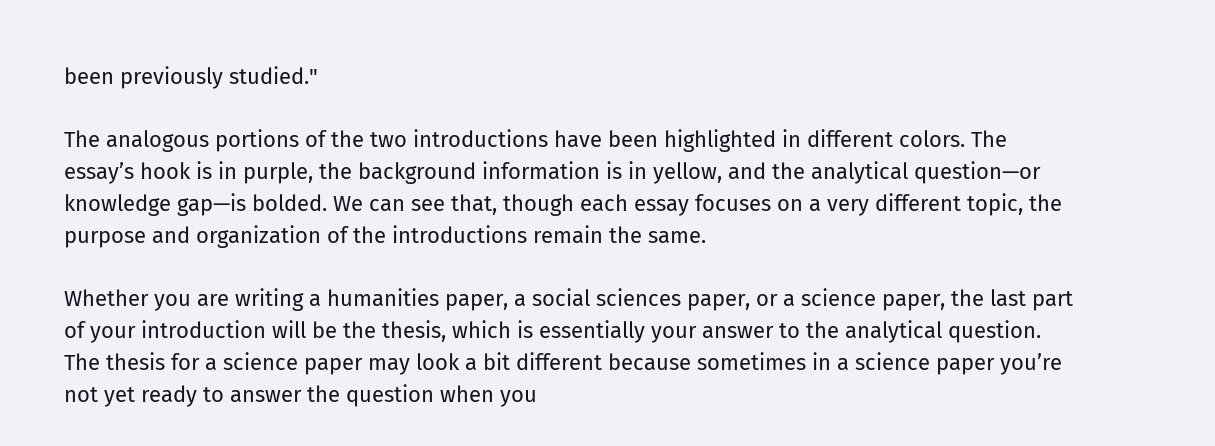been previously studied."

The analogous portions of the two introductions have been highlighted in different colors. The essay’s hook is in purple, the background information is in yellow, and the analytical question—or knowledge gap—is bolded. We can see that, though each essay focuses on a very different topic, the purpose and organization of the introductions remain the same.

Whether you are writing a humanities paper, a social sciences paper, or a science paper, the last part of your introduction will be the thesis, which is essentially your answer to the analytical question. The thesis for a science paper may look a bit different because sometimes in a science paper you’re not yet ready to answer the question when you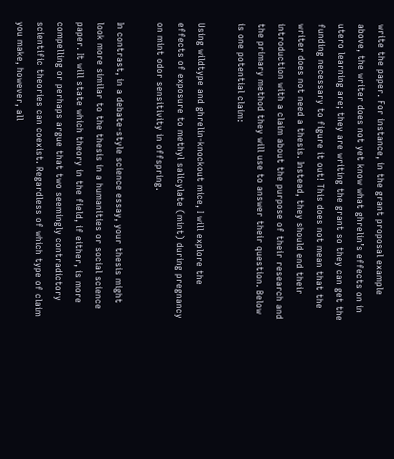write the paper. For instance, in the grant proposal example above, the writer does not yet know what ghrelin’s effects on in utero learning are; they are writing the grant so they can get the funding necessary to figure it out! This does not mean that the writer does not need a thesis. Instead, they should end their introduction with a claim about the purpose of their research and the primary method they will use to answer their question. Below is one potential claim:

Using wildtype and ghrelin-knockout mice, I will explore the effects of exposure to methyl salicylate (mint) during pregnancy on mint odor sensitivity in offspring.

In contrast, in a debate-style science essay, your thesis might look more similar to the thesis in a humanities or social science paper. It will state which theory in the field, if either, is more compelling or perhaps argue that two seemingly contradictory scientific theories can coexist. Regardless of which type of claim you make, however, all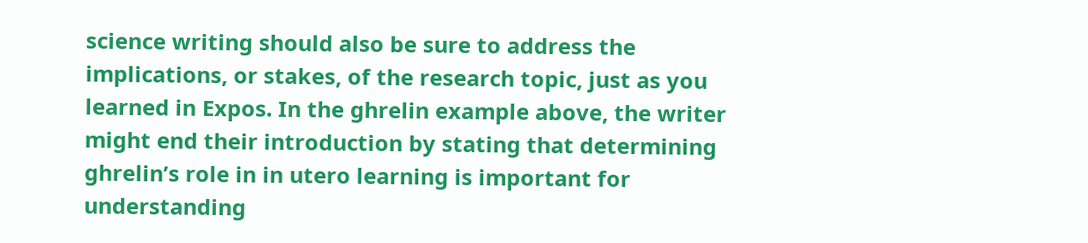science writing should also be sure to address the implications, or stakes, of the research topic, just as you learned in Expos. In the ghrelin example above, the writer might end their introduction by stating that determining ghrelin’s role in in utero learning is important for understanding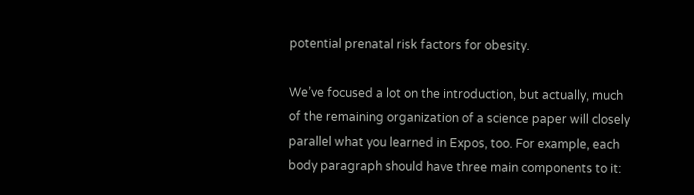potential prenatal risk factors for obesity.

We’ve focused a lot on the introduction, but actually, much of the remaining organization of a science paper will closely parallel what you learned in Expos, too. For example, each body paragraph should have three main components to it: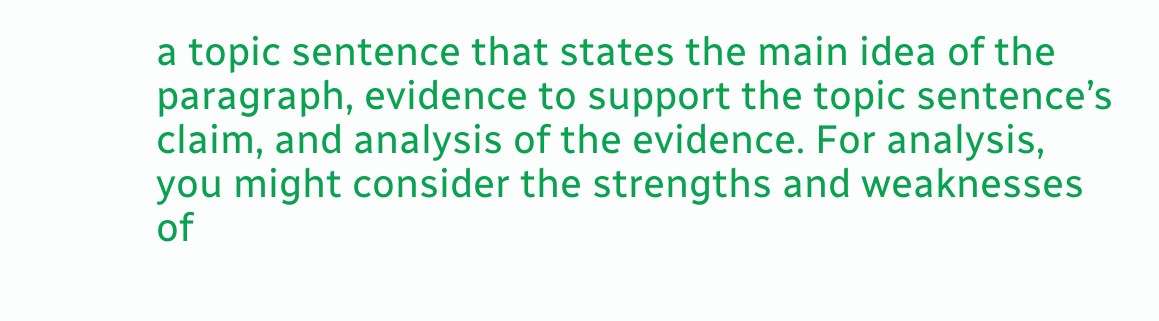a topic sentence that states the main idea of the paragraph, evidence to support the topic sentence’s claim, and analysis of the evidence. For analysis, you might consider the strengths and weaknesses of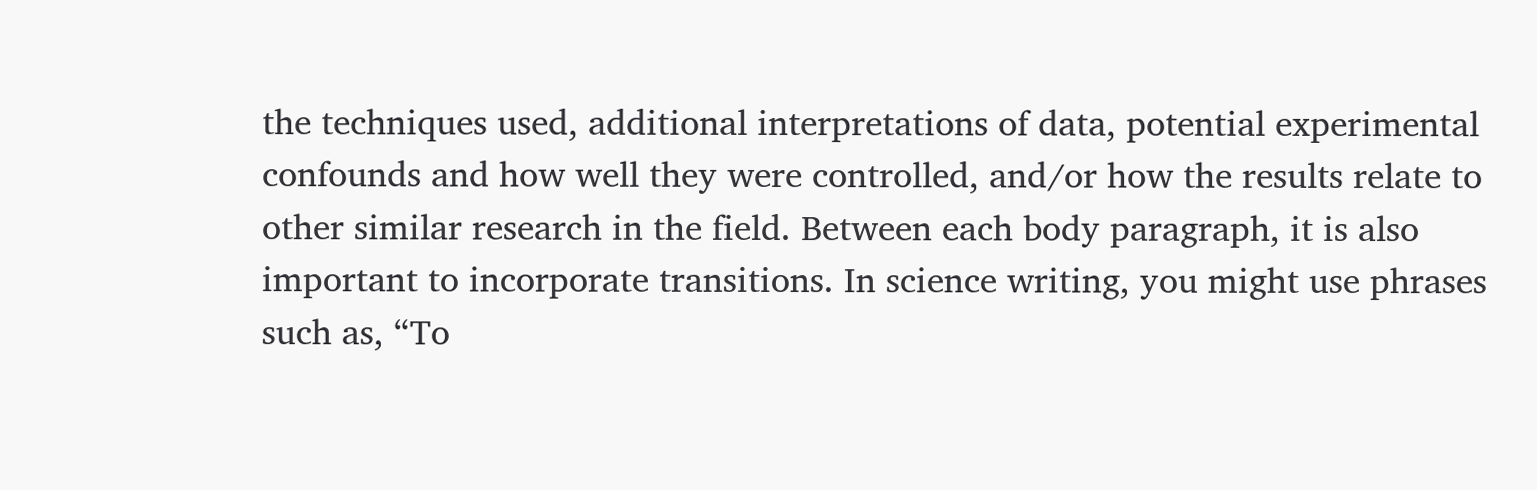the techniques used, additional interpretations of data, potential experimental confounds and how well they were controlled, and/or how the results relate to other similar research in the field. Between each body paragraph, it is also important to incorporate transitions. In science writing, you might use phrases such as, “To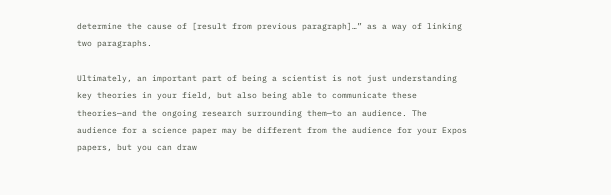determine the cause of [result from previous paragraph]…” as a way of linking two paragraphs.

Ultimately, an important part of being a scientist is not just understanding key theories in your field, but also being able to communicate these theories—and the ongoing research surrounding them—to an audience. The audience for a science paper may be different from the audience for your Expos papers, but you can draw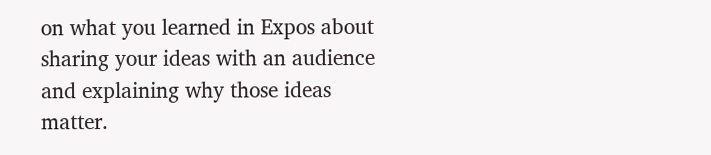on what you learned in Expos about sharing your ideas with an audience and explaining why those ideas matter.